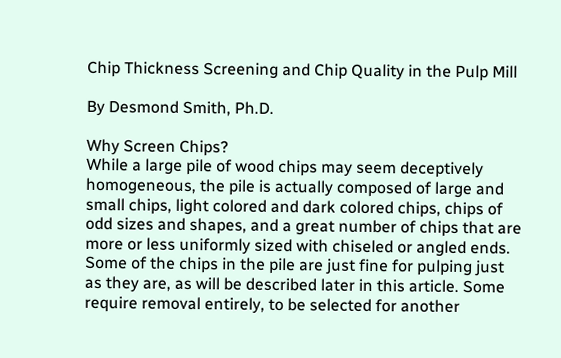Chip Thickness Screening and Chip Quality in the Pulp Mill

By Desmond Smith, Ph.D.

Why Screen Chips?
While a large pile of wood chips may seem deceptively homogeneous, the pile is actually composed of large and small chips, light colored and dark colored chips, chips of odd sizes and shapes, and a great number of chips that are more or less uniformly sized with chiseled or angled ends. Some of the chips in the pile are just fine for pulping just as they are, as will be described later in this article. Some require removal entirely, to be selected for another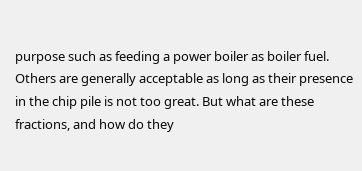purpose such as feeding a power boiler as boiler fuel. Others are generally acceptable as long as their presence in the chip pile is not too great. But what are these fractions, and how do they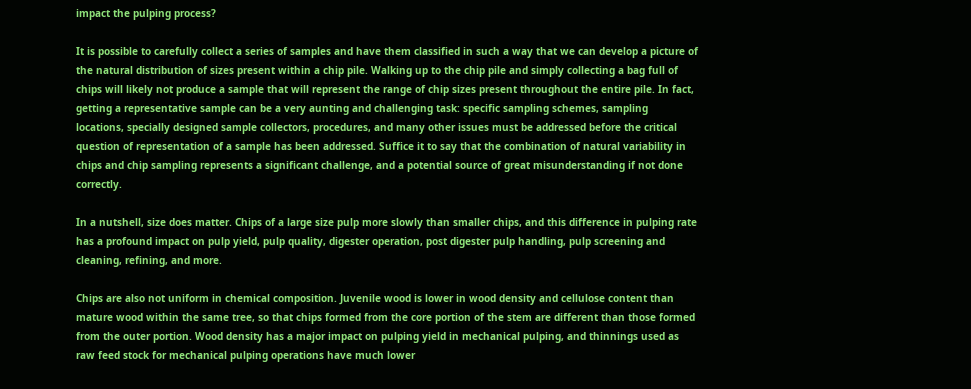impact the pulping process?

It is possible to carefully collect a series of samples and have them classified in such a way that we can develop a picture of the natural distribution of sizes present within a chip pile. Walking up to the chip pile and simply collecting a bag full of chips will likely not produce a sample that will represent the range of chip sizes present throughout the entire pile. In fact, getting a representative sample can be a very aunting and challenging task: specific sampling schemes, sampling locations, specially designed sample collectors, procedures, and many other issues must be addressed before the critical question of representation of a sample has been addressed. Suffice it to say that the combination of natural variability in chips and chip sampling represents a significant challenge, and a potential source of great misunderstanding if not done correctly.

In a nutshell, size does matter. Chips of a large size pulp more slowly than smaller chips, and this difference in pulping rate has a profound impact on pulp yield, pulp quality, digester operation, post digester pulp handling, pulp screening and cleaning, refining, and more.

Chips are also not uniform in chemical composition. Juvenile wood is lower in wood density and cellulose content than mature wood within the same tree, so that chips formed from the core portion of the stem are different than those formed from the outer portion. Wood density has a major impact on pulping yield in mechanical pulping, and thinnings used as raw feed stock for mechanical pulping operations have much lower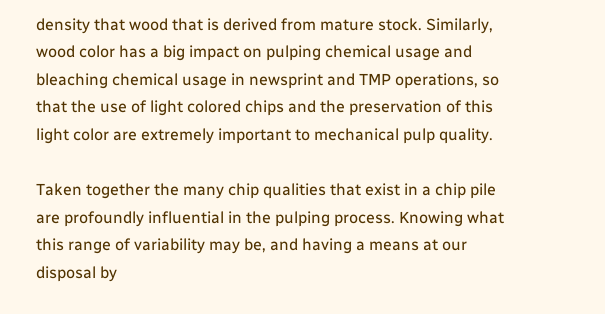density that wood that is derived from mature stock. Similarly, wood color has a big impact on pulping chemical usage and bleaching chemical usage in newsprint and TMP operations, so that the use of light colored chips and the preservation of this light color are extremely important to mechanical pulp quality.

Taken together the many chip qualities that exist in a chip pile are profoundly influential in the pulping process. Knowing what this range of variability may be, and having a means at our disposal by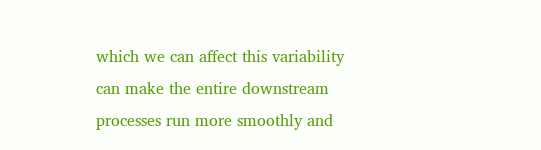which we can affect this variability can make the entire downstream processes run more smoothly and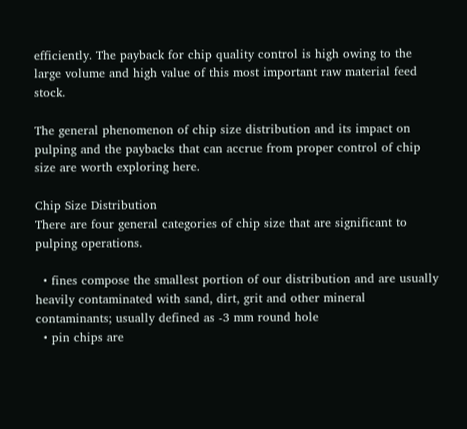efficiently. The payback for chip quality control is high owing to the large volume and high value of this most important raw material feed stock.

The general phenomenon of chip size distribution and its impact on pulping and the paybacks that can accrue from proper control of chip size are worth exploring here.

Chip Size Distribution
There are four general categories of chip size that are significant to pulping operations.

  • fines compose the smallest portion of our distribution and are usually heavily contaminated with sand, dirt, grit and other mineral contaminants; usually defined as -3 mm round hole
  • pin chips are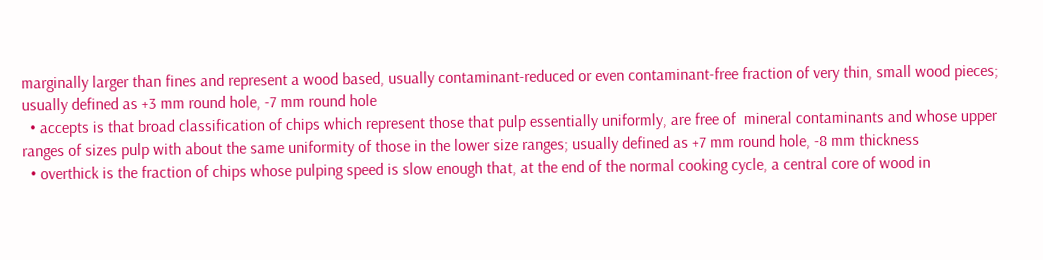marginally larger than fines and represent a wood based, usually contaminant-reduced or even contaminant-free fraction of very thin, small wood pieces; usually defined as +3 mm round hole, -7 mm round hole
  • accepts is that broad classification of chips which represent those that pulp essentially uniformly, are free of  mineral contaminants and whose upper ranges of sizes pulp with about the same uniformity of those in the lower size ranges; usually defined as +7 mm round hole, -8 mm thickness
  • overthick is the fraction of chips whose pulping speed is slow enough that, at the end of the normal cooking cycle, a central core of wood in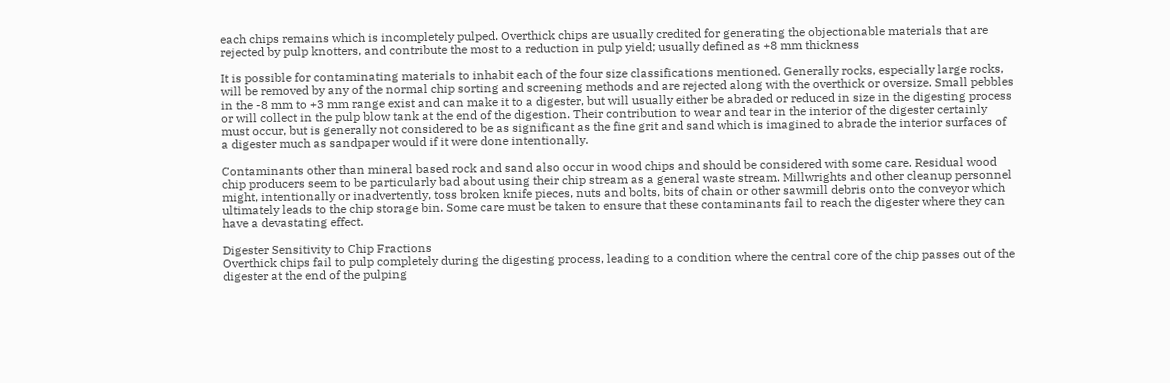each chips remains which is incompletely pulped. Overthick chips are usually credited for generating the objectionable materials that are rejected by pulp knotters, and contribute the most to a reduction in pulp yield; usually defined as +8 mm thickness

It is possible for contaminating materials to inhabit each of the four size classifications mentioned. Generally rocks, especially large rocks, will be removed by any of the normal chip sorting and screening methods and are rejected along with the overthick or oversize. Small pebbles in the -8 mm to +3 mm range exist and can make it to a digester, but will usually either be abraded or reduced in size in the digesting process or will collect in the pulp blow tank at the end of the digestion. Their contribution to wear and tear in the interior of the digester certainly must occur, but is generally not considered to be as significant as the fine grit and sand which is imagined to abrade the interior surfaces of a digester much as sandpaper would if it were done intentionally.

Contaminants other than mineral based rock and sand also occur in wood chips and should be considered with some care. Residual wood chip producers seem to be particularly bad about using their chip stream as a general waste stream. Millwrights and other cleanup personnel might, intentionally or inadvertently, toss broken knife pieces, nuts and bolts, bits of chain or other sawmill debris onto the conveyor which ultimately leads to the chip storage bin. Some care must be taken to ensure that these contaminants fail to reach the digester where they can have a devastating effect.

Digester Sensitivity to Chip Fractions
Overthick chips fail to pulp completely during the digesting process, leading to a condition where the central core of the chip passes out of the digester at the end of the pulping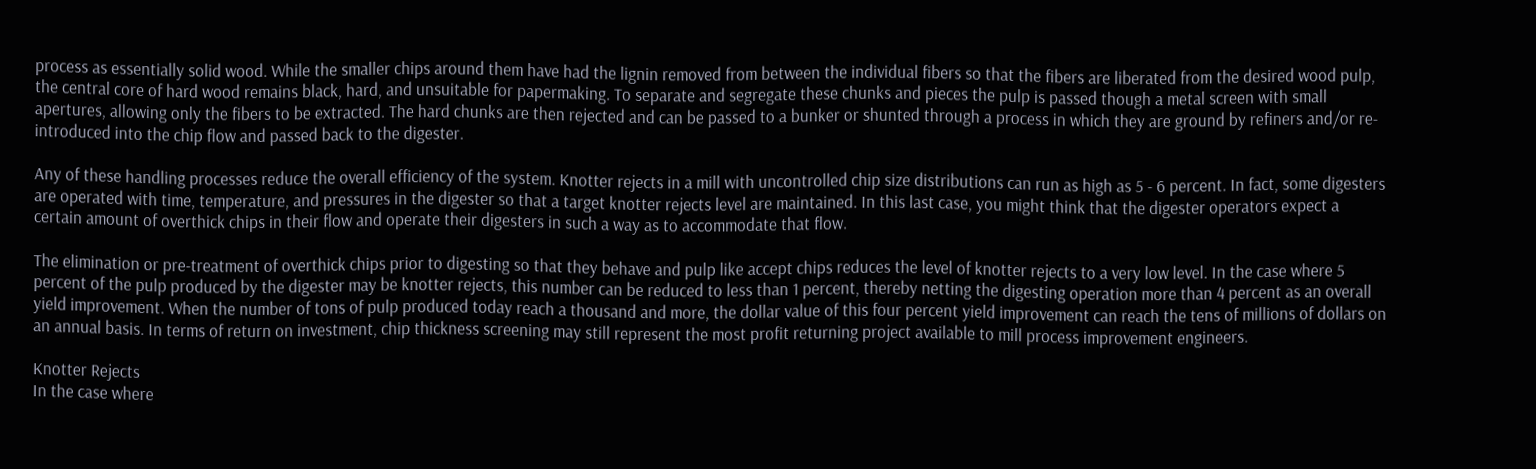process as essentially solid wood. While the smaller chips around them have had the lignin removed from between the individual fibers so that the fibers are liberated from the desired wood pulp, the central core of hard wood remains black, hard, and unsuitable for papermaking. To separate and segregate these chunks and pieces the pulp is passed though a metal screen with small apertures, allowing only the fibers to be extracted. The hard chunks are then rejected and can be passed to a bunker or shunted through a process in which they are ground by refiners and/or re-introduced into the chip flow and passed back to the digester.

Any of these handling processes reduce the overall efficiency of the system. Knotter rejects in a mill with uncontrolled chip size distributions can run as high as 5 - 6 percent. In fact, some digesters are operated with time, temperature, and pressures in the digester so that a target knotter rejects level are maintained. In this last case, you might think that the digester operators expect a certain amount of overthick chips in their flow and operate their digesters in such a way as to accommodate that flow.

The elimination or pre-treatment of overthick chips prior to digesting so that they behave and pulp like accept chips reduces the level of knotter rejects to a very low level. In the case where 5 percent of the pulp produced by the digester may be knotter rejects, this number can be reduced to less than 1 percent, thereby netting the digesting operation more than 4 percent as an overall yield improvement. When the number of tons of pulp produced today reach a thousand and more, the dollar value of this four percent yield improvement can reach the tens of millions of dollars on an annual basis. In terms of return on investment, chip thickness screening may still represent the most profit returning project available to mill process improvement engineers.

Knotter Rejects
In the case where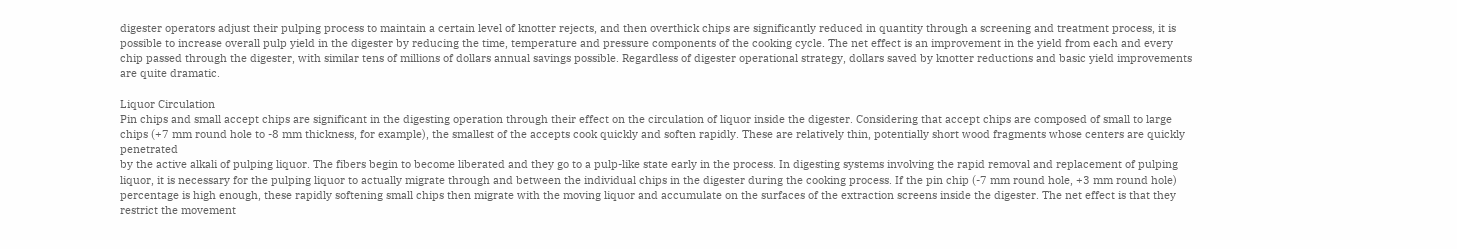digester operators adjust their pulping process to maintain a certain level of knotter rejects, and then overthick chips are significantly reduced in quantity through a screening and treatment process, it is possible to increase overall pulp yield in the digester by reducing the time, temperature and pressure components of the cooking cycle. The net effect is an improvement in the yield from each and every chip passed through the digester, with similar tens of millions of dollars annual savings possible. Regardless of digester operational strategy, dollars saved by knotter reductions and basic yield improvements are quite dramatic.

Liquor Circulation
Pin chips and small accept chips are significant in the digesting operation through their effect on the circulation of liquor inside the digester. Considering that accept chips are composed of small to large chips (+7 mm round hole to -8 mm thickness, for example), the smallest of the accepts cook quickly and soften rapidly. These are relatively thin, potentially short wood fragments whose centers are quickly penetrated
by the active alkali of pulping liquor. The fibers begin to become liberated and they go to a pulp-like state early in the process. In digesting systems involving the rapid removal and replacement of pulping liquor, it is necessary for the pulping liquor to actually migrate through and between the individual chips in the digester during the cooking process. If the pin chip (-7 mm round hole, +3 mm round hole) percentage is high enough, these rapidly softening small chips then migrate with the moving liquor and accumulate on the surfaces of the extraction screens inside the digester. The net effect is that they restrict the movement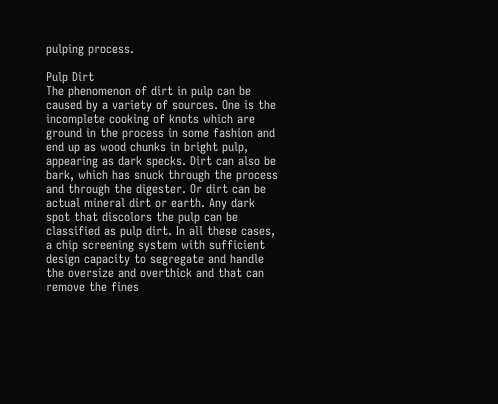pulping process.

Pulp Dirt
The phenomenon of dirt in pulp can be caused by a variety of sources. One is the incomplete cooking of knots which are ground in the process in some fashion and end up as wood chunks in bright pulp, appearing as dark specks. Dirt can also be bark, which has snuck through the process and through the digester. Or dirt can be actual mineral dirt or earth. Any dark spot that discolors the pulp can be classified as pulp dirt. In all these cases, a chip screening system with sufficient design capacity to segregate and handle the oversize and overthick and that can remove the fines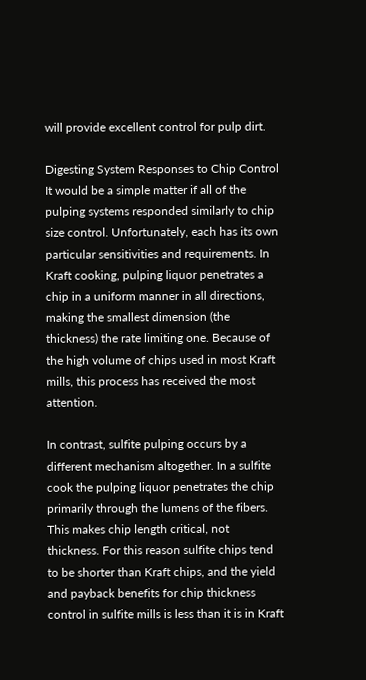will provide excellent control for pulp dirt.

Digesting System Responses to Chip Control
It would be a simple matter if all of the pulping systems responded similarly to chip size control. Unfortunately, each has its own particular sensitivities and requirements. In Kraft cooking, pulping liquor penetrates a chip in a uniform manner in all directions, making the smallest dimension (the thickness) the rate limiting one. Because of the high volume of chips used in most Kraft mills, this process has received the most attention.

In contrast, sulfite pulping occurs by a different mechanism altogether. In a sulfite cook the pulping liquor penetrates the chip primarily through the lumens of the fibers. This makes chip length critical, not thickness. For this reason sulfite chips tend to be shorter than Kraft chips, and the yield and payback benefits for chip thickness control in sulfite mills is less than it is in Kraft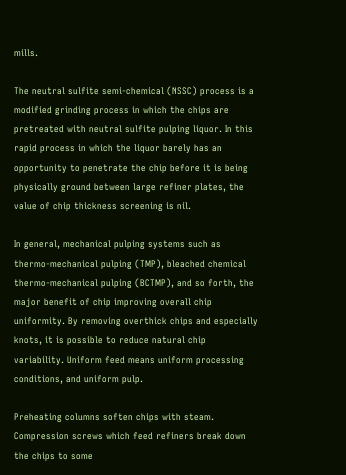mills.

The neutral sulfite semi-chemical (NSSC) process is a modified grinding process in which the chips are pretreated with neutral sulfite pulping liquor. In this rapid process in which the liquor barely has an opportunity to penetrate the chip before it is being physically ground between large refiner plates, the value of chip thickness screening is nil.

In general, mechanical pulping systems such as thermo-mechanical pulping (TMP), bleached chemical thermo-mechanical pulping (BCTMP), and so forth, the major benefit of chip improving overall chip uniformity. By removing overthick chips and especially knots, it is possible to reduce natural chip variability. Uniform feed means uniform processing conditions, and uniform pulp.

Preheating columns soften chips with steam. Compression screws which feed refiners break down the chips to some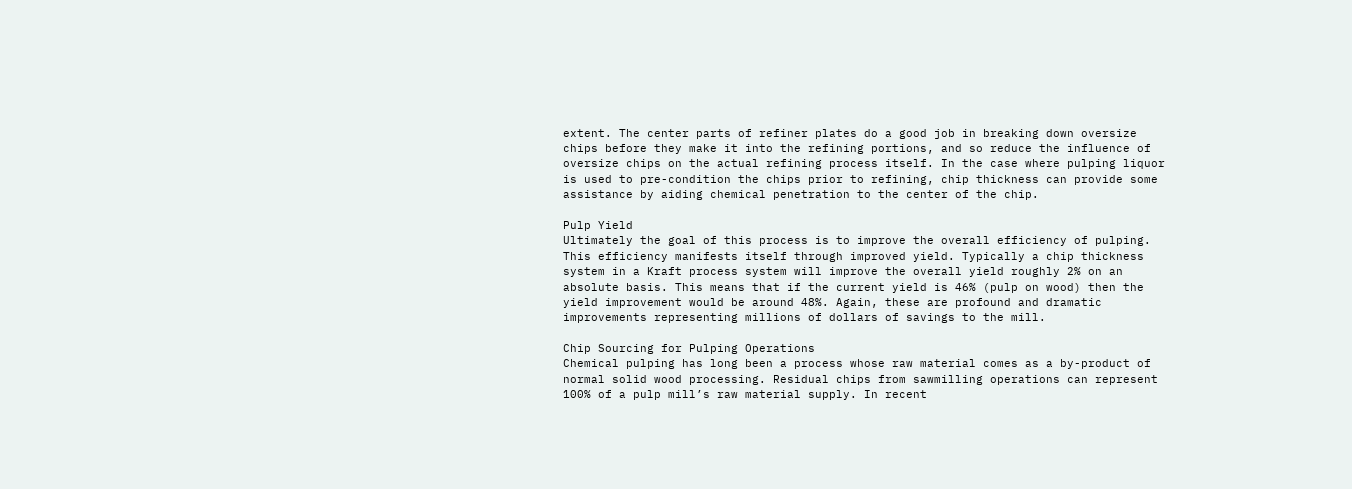extent. The center parts of refiner plates do a good job in breaking down oversize chips before they make it into the refining portions, and so reduce the influence of oversize chips on the actual refining process itself. In the case where pulping liquor is used to pre-condition the chips prior to refining, chip thickness can provide some assistance by aiding chemical penetration to the center of the chip.

Pulp Yield
Ultimately the goal of this process is to improve the overall efficiency of pulping. This efficiency manifests itself through improved yield. Typically a chip thickness system in a Kraft process system will improve the overall yield roughly 2% on an absolute basis. This means that if the current yield is 46% (pulp on wood) then the yield improvement would be around 48%. Again, these are profound and dramatic improvements representing millions of dollars of savings to the mill.

Chip Sourcing for Pulping Operations
Chemical pulping has long been a process whose raw material comes as a by-product of normal solid wood processing. Residual chips from sawmilling operations can represent 100% of a pulp mill’s raw material supply. In recent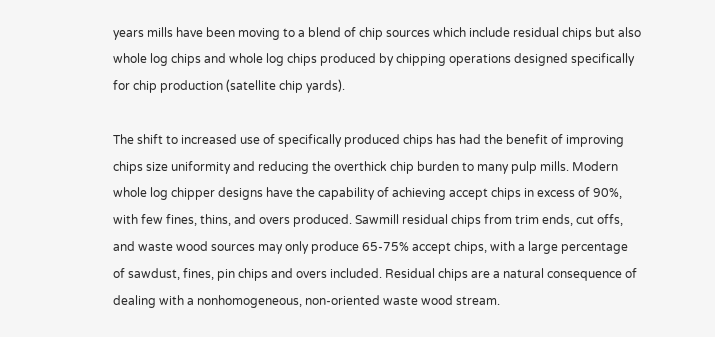years mills have been moving to a blend of chip sources which include residual chips but also whole log chips and whole log chips produced by chipping operations designed specifically for chip production (satellite chip yards).

The shift to increased use of specifically produced chips has had the benefit of improving chips size uniformity and reducing the overthick chip burden to many pulp mills. Modern whole log chipper designs have the capability of achieving accept chips in excess of 90%, with few fines, thins, and overs produced. Sawmill residual chips from trim ends, cut offs, and waste wood sources may only produce 65-75% accept chips, with a large percentage of sawdust, fines, pin chips and overs included. Residual chips are a natural consequence of dealing with a nonhomogeneous, non-oriented waste wood stream.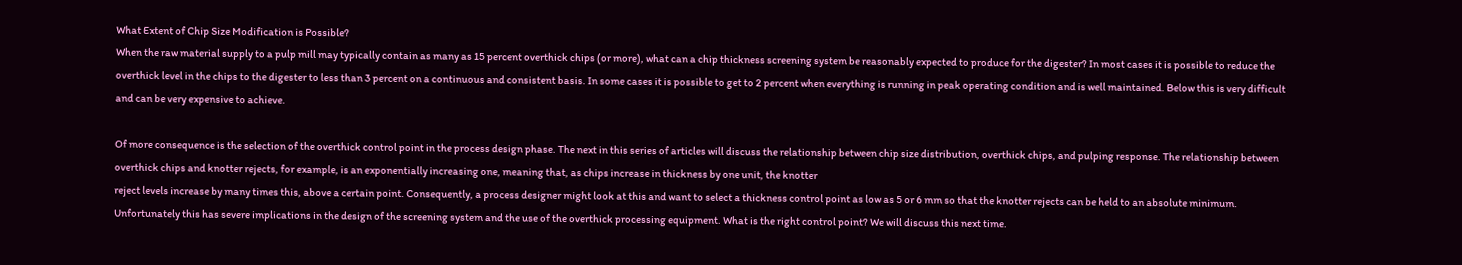What Extent of Chip Size Modification is Possible?
When the raw material supply to a pulp mill may typically contain as many as 15 percent overthick chips (or more), what can a chip thickness screening system be reasonably expected to produce for the digester? In most cases it is possible to reduce the overthick level in the chips to the digester to less than 3 percent on a continuous and consistent basis. In some cases it is possible to get to 2 percent when everything is running in peak operating condition and is well maintained. Below this is very difficult and can be very expensive to achieve.

Of more consequence is the selection of the overthick control point in the process design phase. The next in this series of articles will discuss the relationship between chip size distribution, overthick chips, and pulping response. The relationship between overthick chips and knotter rejects, for example, is an exponentially increasing one, meaning that, as chips increase in thickness by one unit, the knotter
reject levels increase by many times this, above a certain point. Consequently, a process designer might look at this and want to select a thickness control point as low as 5 or 6 mm so that the knotter rejects can be held to an absolute minimum. Unfortunately this has severe implications in the design of the screening system and the use of the overthick processing equipment. What is the right control point? We will discuss this next time.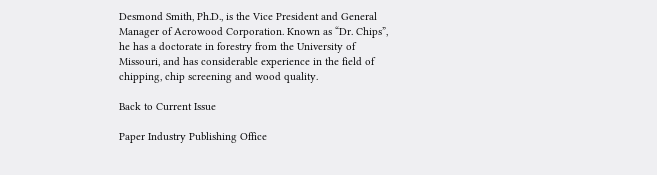Desmond Smith, Ph.D., is the Vice President and General Manager of Acrowood Corporation. Known as “Dr. Chips”, he has a doctorate in forestry from the University of Missouri, and has considerable experience in the field of chipping, chip screening and wood quality.

Back to Current Issue

Paper Industry Publishing Office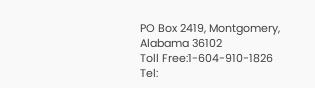PO Box 2419, Montgomery, Alabama 36102
Toll Free:1-604-910-1826
Tel: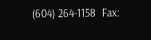(604) 264-1158  Fax: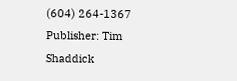(604) 264-1367
Publisher: Tim Shaddick